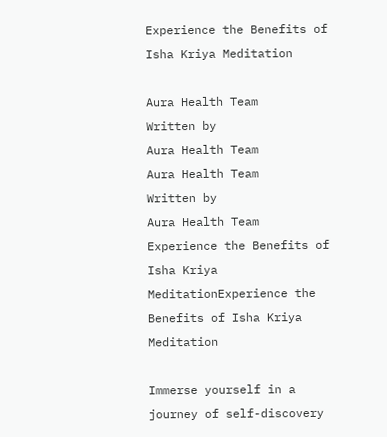Experience the Benefits of Isha Kriya Meditation

Aura Health Team
Written by
Aura Health Team
Aura Health Team
Written by
Aura Health Team
Experience the Benefits of Isha Kriya MeditationExperience the Benefits of Isha Kriya Meditation

Immerse yourself in a journey of self-discovery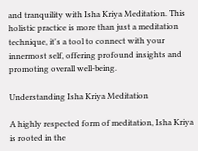and tranquility with Isha Kriya Meditation. This holistic practice is more than just a meditation technique, it's a tool to connect with your innermost self, offering profound insights and promoting overall well-being.

Understanding Isha Kriya Meditation

A highly respected form of meditation, Isha Kriya is rooted in the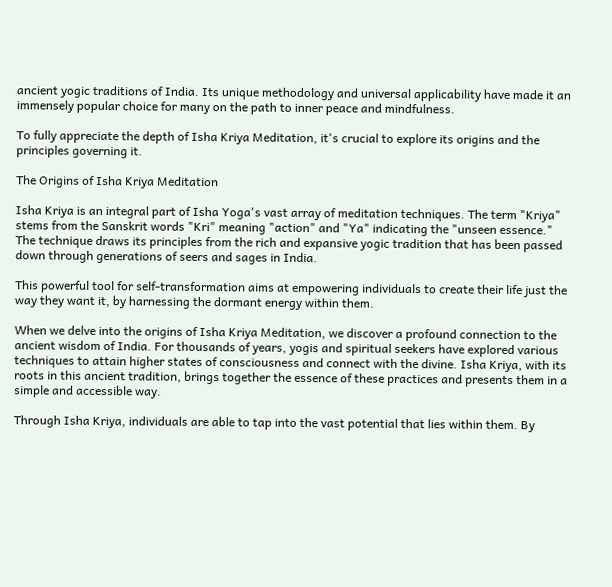ancient yogic traditions of India. Its unique methodology and universal applicability have made it an immensely popular choice for many on the path to inner peace and mindfulness.

To fully appreciate the depth of Isha Kriya Meditation, it's crucial to explore its origins and the principles governing it.

The Origins of Isha Kriya Meditation

Isha Kriya is an integral part of Isha Yoga's vast array of meditation techniques. The term "Kriya" stems from the Sanskrit words "Kri" meaning "action" and "Ya" indicating the "unseen essence." The technique draws its principles from the rich and expansive yogic tradition that has been passed down through generations of seers and sages in India.

This powerful tool for self-transformation aims at empowering individuals to create their life just the way they want it, by harnessing the dormant energy within them.

When we delve into the origins of Isha Kriya Meditation, we discover a profound connection to the ancient wisdom of India. For thousands of years, yogis and spiritual seekers have explored various techniques to attain higher states of consciousness and connect with the divine. Isha Kriya, with its roots in this ancient tradition, brings together the essence of these practices and presents them in a simple and accessible way.

Through Isha Kriya, individuals are able to tap into the vast potential that lies within them. By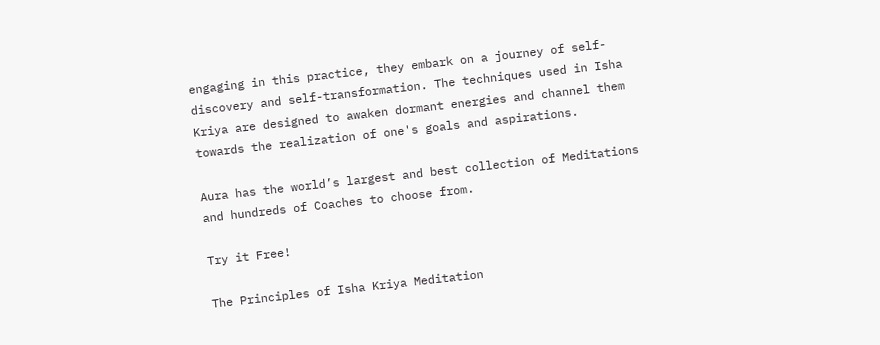engaging in this practice, they embark on a journey of self-discovery and self-transformation. The techniques used in Isha Kriya are designed to awaken dormant energies and channel them towards the realization of one's goals and aspirations.

Aura has the world’s largest and best collection of Meditations and hundreds of Coaches to choose from.

Try it Free!

The Principles of Isha Kriya Meditation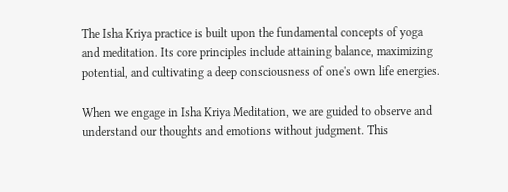The Isha Kriya practice is built upon the fundamental concepts of yoga and meditation. Its core principles include attaining balance, maximizing potential, and cultivating a deep consciousness of one's own life energies.

When we engage in Isha Kriya Meditation, we are guided to observe and understand our thoughts and emotions without judgment. This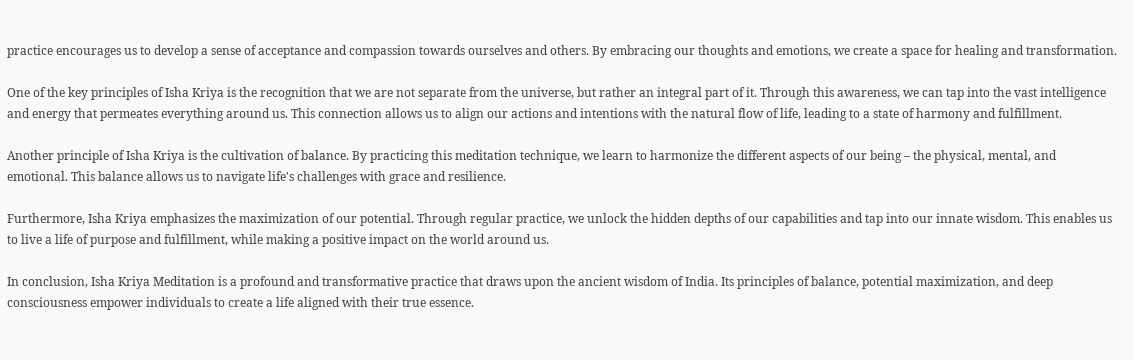practice encourages us to develop a sense of acceptance and compassion towards ourselves and others. By embracing our thoughts and emotions, we create a space for healing and transformation.

One of the key principles of Isha Kriya is the recognition that we are not separate from the universe, but rather an integral part of it. Through this awareness, we can tap into the vast intelligence and energy that permeates everything around us. This connection allows us to align our actions and intentions with the natural flow of life, leading to a state of harmony and fulfillment.

Another principle of Isha Kriya is the cultivation of balance. By practicing this meditation technique, we learn to harmonize the different aspects of our being – the physical, mental, and emotional. This balance allows us to navigate life's challenges with grace and resilience.

Furthermore, Isha Kriya emphasizes the maximization of our potential. Through regular practice, we unlock the hidden depths of our capabilities and tap into our innate wisdom. This enables us to live a life of purpose and fulfillment, while making a positive impact on the world around us.

In conclusion, Isha Kriya Meditation is a profound and transformative practice that draws upon the ancient wisdom of India. Its principles of balance, potential maximization, and deep consciousness empower individuals to create a life aligned with their true essence.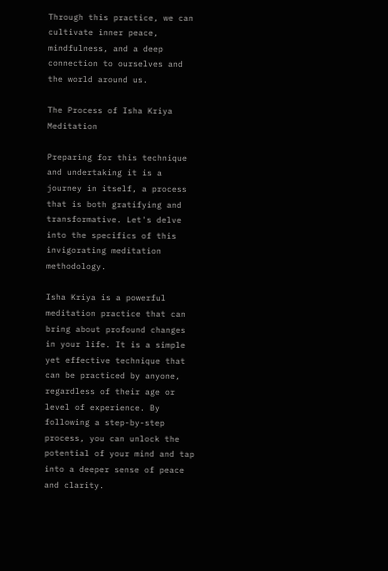Through this practice, we can cultivate inner peace, mindfulness, and a deep connection to ourselves and the world around us.

The Process of Isha Kriya Meditation

Preparing for this technique and undertaking it is a journey in itself, a process that is both gratifying and transformative. Let's delve into the specifics of this invigorating meditation methodology.

Isha Kriya is a powerful meditation practice that can bring about profound changes in your life. It is a simple yet effective technique that can be practiced by anyone, regardless of their age or level of experience. By following a step-by-step process, you can unlock the potential of your mind and tap into a deeper sense of peace and clarity.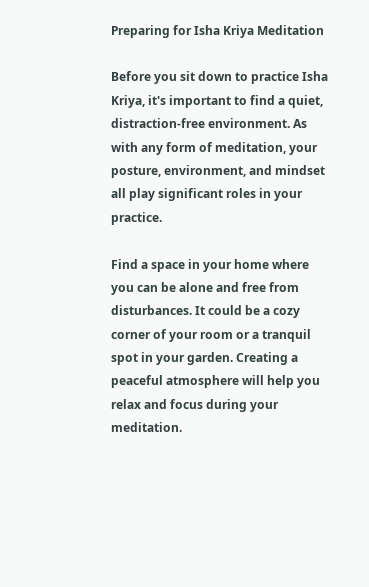Preparing for Isha Kriya Meditation

Before you sit down to practice Isha Kriya, it's important to find a quiet, distraction-free environment. As with any form of meditation, your posture, environment, and mindset all play significant roles in your practice.

Find a space in your home where you can be alone and free from disturbances. It could be a cozy corner of your room or a tranquil spot in your garden. Creating a peaceful atmosphere will help you relax and focus during your meditation.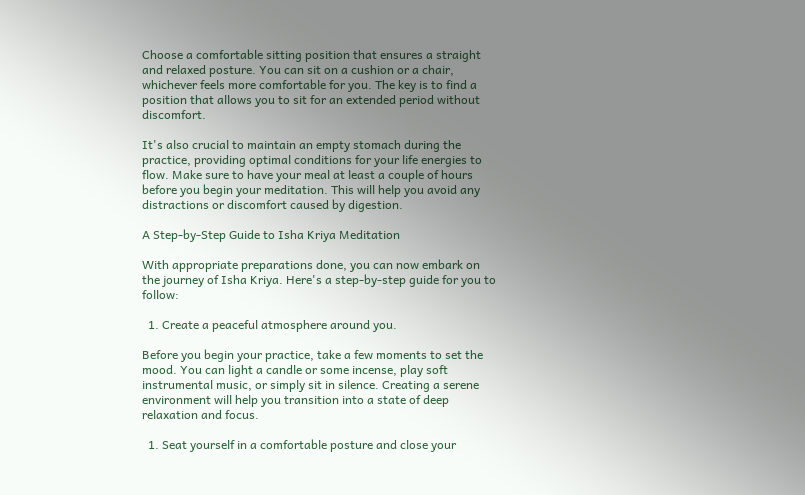Choose a comfortable sitting position that ensures a straight and relaxed posture. You can sit on a cushion or a chair, whichever feels more comfortable for you. The key is to find a position that allows you to sit for an extended period without discomfort.

It's also crucial to maintain an empty stomach during the practice, providing optimal conditions for your life energies to flow. Make sure to have your meal at least a couple of hours before you begin your meditation. This will help you avoid any distractions or discomfort caused by digestion.

A Step-by-Step Guide to Isha Kriya Meditation

With appropriate preparations done, you can now embark on the journey of Isha Kriya. Here's a step-by-step guide for you to follow:

  1. Create a peaceful atmosphere around you.

Before you begin your practice, take a few moments to set the mood. You can light a candle or some incense, play soft instrumental music, or simply sit in silence. Creating a serene environment will help you transition into a state of deep relaxation and focus.

  1. Seat yourself in a comfortable posture and close your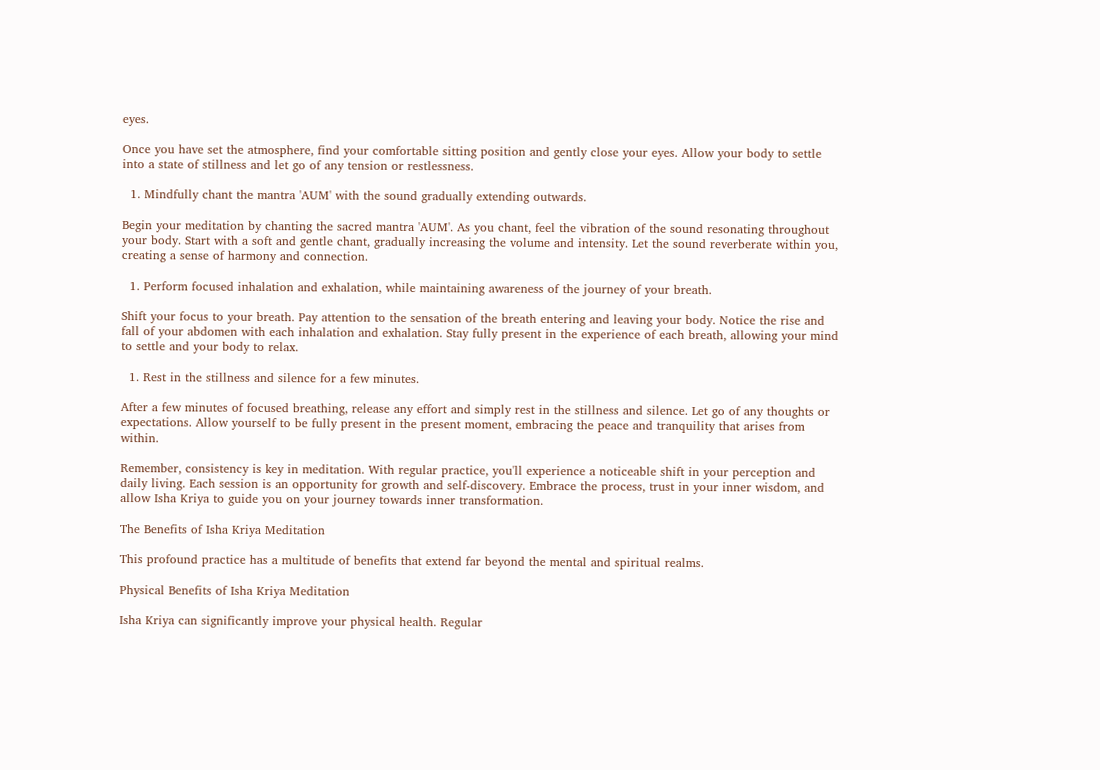eyes.

Once you have set the atmosphere, find your comfortable sitting position and gently close your eyes. Allow your body to settle into a state of stillness and let go of any tension or restlessness.

  1. Mindfully chant the mantra 'AUM' with the sound gradually extending outwards.

Begin your meditation by chanting the sacred mantra 'AUM'. As you chant, feel the vibration of the sound resonating throughout your body. Start with a soft and gentle chant, gradually increasing the volume and intensity. Let the sound reverberate within you, creating a sense of harmony and connection.

  1. Perform focused inhalation and exhalation, while maintaining awareness of the journey of your breath.

Shift your focus to your breath. Pay attention to the sensation of the breath entering and leaving your body. Notice the rise and fall of your abdomen with each inhalation and exhalation. Stay fully present in the experience of each breath, allowing your mind to settle and your body to relax.

  1. Rest in the stillness and silence for a few minutes.

After a few minutes of focused breathing, release any effort and simply rest in the stillness and silence. Let go of any thoughts or expectations. Allow yourself to be fully present in the present moment, embracing the peace and tranquility that arises from within.

Remember, consistency is key in meditation. With regular practice, you'll experience a noticeable shift in your perception and daily living. Each session is an opportunity for growth and self-discovery. Embrace the process, trust in your inner wisdom, and allow Isha Kriya to guide you on your journey towards inner transformation.

The Benefits of Isha Kriya Meditation

This profound practice has a multitude of benefits that extend far beyond the mental and spiritual realms.

Physical Benefits of Isha Kriya Meditation

Isha Kriya can significantly improve your physical health. Regular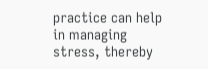practice can help in managing stress, thereby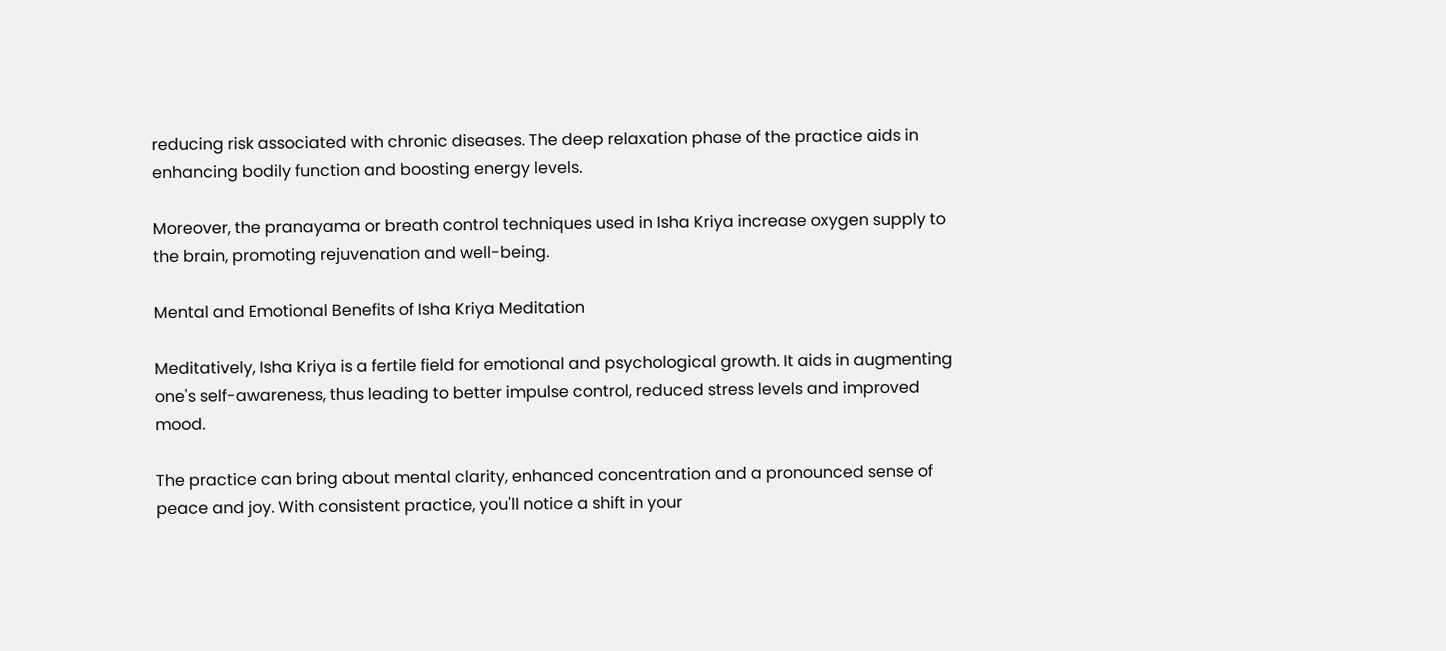reducing risk associated with chronic diseases. The deep relaxation phase of the practice aids in enhancing bodily function and boosting energy levels.

Moreover, the pranayama or breath control techniques used in Isha Kriya increase oxygen supply to the brain, promoting rejuvenation and well-being.

Mental and Emotional Benefits of Isha Kriya Meditation

Meditatively, Isha Kriya is a fertile field for emotional and psychological growth. It aids in augmenting one's self-awareness, thus leading to better impulse control, reduced stress levels and improved mood.

The practice can bring about mental clarity, enhanced concentration and a pronounced sense of peace and joy. With consistent practice, you'll notice a shift in your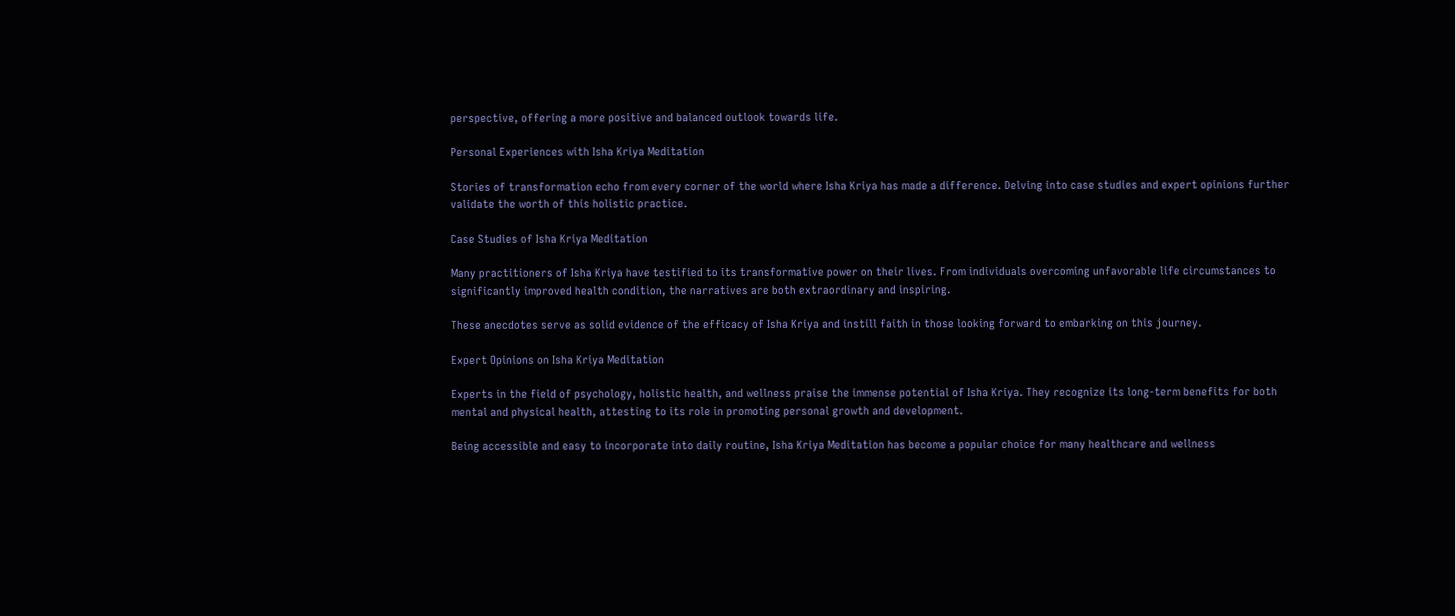perspective, offering a more positive and balanced outlook towards life.

Personal Experiences with Isha Kriya Meditation

Stories of transformation echo from every corner of the world where Isha Kriya has made a difference. Delving into case studies and expert opinions further validate the worth of this holistic practice.

Case Studies of Isha Kriya Meditation

Many practitioners of Isha Kriya have testified to its transformative power on their lives. From individuals overcoming unfavorable life circumstances to significantly improved health condition, the narratives are both extraordinary and inspiring.

These anecdotes serve as solid evidence of the efficacy of Isha Kriya and instill faith in those looking forward to embarking on this journey.

Expert Opinions on Isha Kriya Meditation

Experts in the field of psychology, holistic health, and wellness praise the immense potential of Isha Kriya. They recognize its long-term benefits for both mental and physical health, attesting to its role in promoting personal growth and development.

Being accessible and easy to incorporate into daily routine, Isha Kriya Meditation has become a popular choice for many healthcare and wellness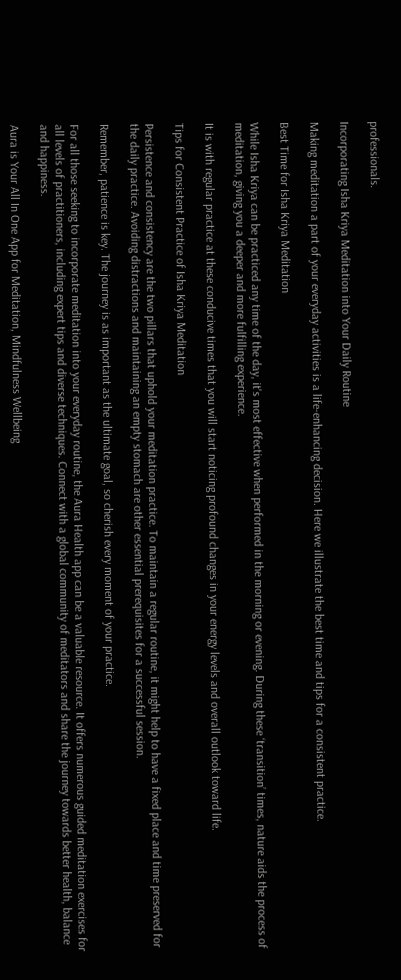professionals.

Incorporating Isha Kriya Meditation into Your Daily Routine

Making meditation a part of your everyday activities is a life-enhancing decision. Here we illustrate the best time and tips for a consistent practice.

Best Time for Isha Kriya Meditation

While Isha Kriya can be practiced any time of the day, it's most effective when performed in the morning or evening. During these ‘transition’ times, nature aids the process of meditation, giving you a deeper and more fulfilling experience.

It is with regular practice at these conducive times that you will start noticing profound changes in your energy levels and overall outlook toward life.

Tips for Consistent Practice of Isha Kriya Meditation

Persistence and consistency are the two pillars that uphold your meditation practice. To maintain a regular routine, it might help to have a fixed place and time preserved for the daily practice. Avoiding distractions and maintaining an empty stomach are other essential prerequisites for a successful session.

Remember, patience is key. The journey is as important as the ultimate goal, so cherish every moment of your practice.

For all those seeking to incorporate meditation into your everyday routine, the Aura Health app can be a valuable resource. It offers numerous guided meditation exercises for all levels of practitioners, including expert tips and diverse techniques. Connect with a global community of meditators and share the journey towards better health, balance and happiness.

Aura is Your All In One App for Meditation, Mindfulness Wellbeing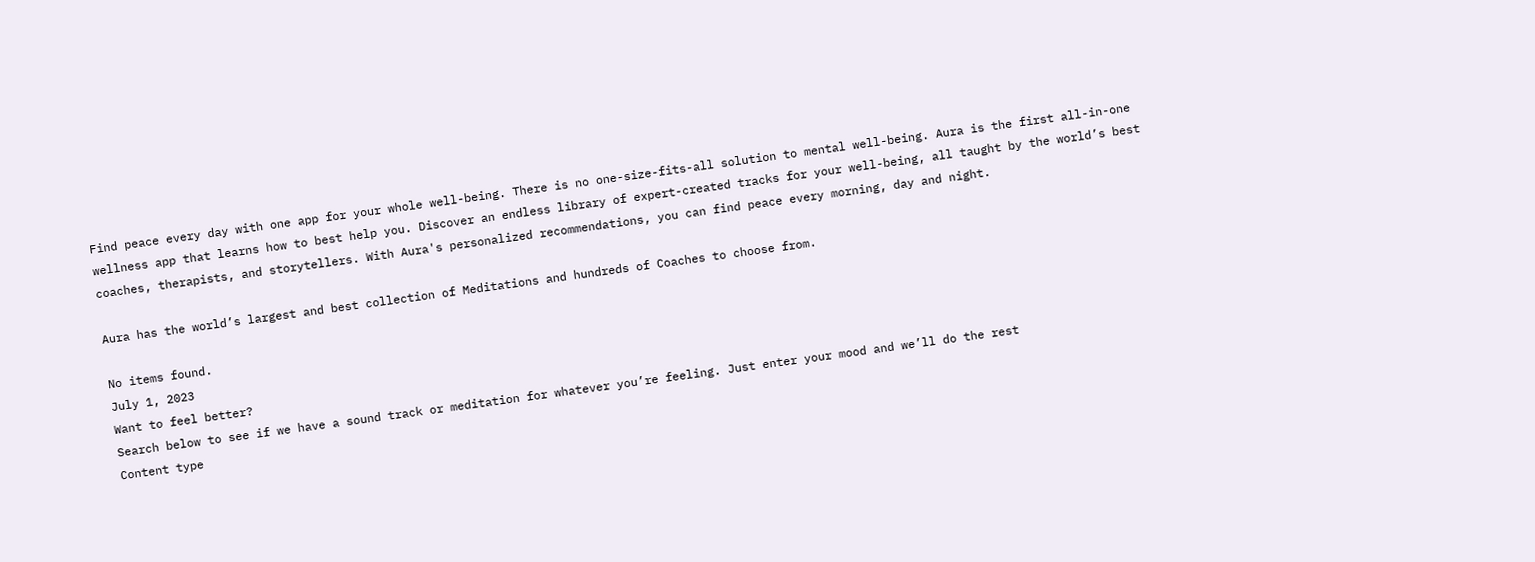Find peace every day with one app for your whole well-being. There is no one-size-fits-all solution to mental well-being. Aura is the first all-in-one wellness app that learns how to best help you. Discover an endless library of expert-created tracks for your well-being, all taught by the world’s best coaches, therapists, and storytellers. With Aura's personalized recommendations, you can find peace every morning, day and night.

Aura has the world’s largest and best collection of Meditations and hundreds of Coaches to choose from.

No items found.
July 1, 2023
Want to feel better?
Search below to see if we have a sound track or meditation for whatever you’re feeling. Just enter your mood and we’ll do the rest
Content type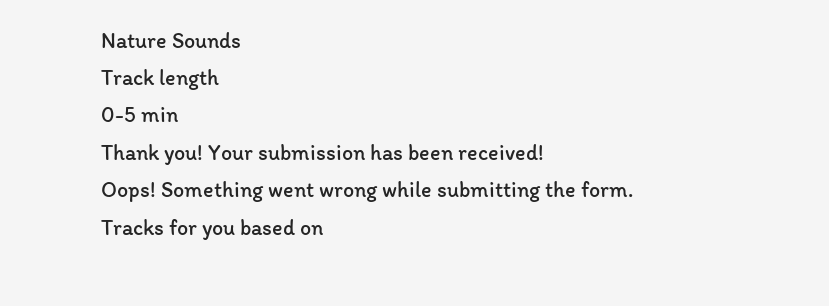Nature Sounds
Track length
0-5 min
Thank you! Your submission has been received!
Oops! Something went wrong while submitting the form.
Tracks for you based on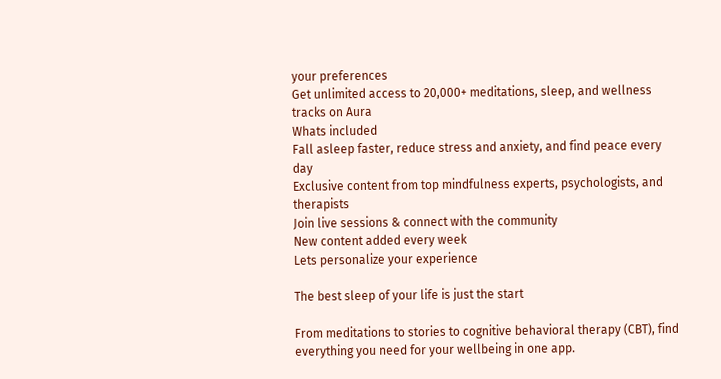your preferences
Get unlimited access to 20,000+ meditations, sleep, and wellness tracks on Aura
Whats included
Fall asleep faster, reduce stress and anxiety, and find peace every day
Exclusive content from top mindfulness experts, psychologists, and therapists
Join live sessions & connect with the community
New content added every week
Lets personalize your experience

The best sleep of your life is just the start

From meditations to stories to cognitive behavioral therapy (CBT), find everything you need for your wellbeing in one app.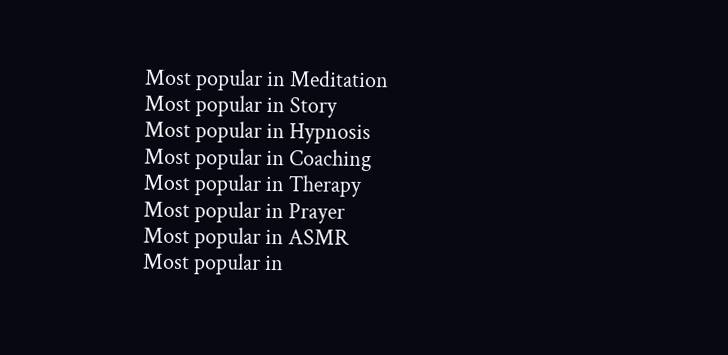Most popular in Meditation
Most popular in Story
Most popular in Hypnosis
Most popular in Coaching
Most popular in Therapy
Most popular in Prayer
Most popular in ASMR
Most popular in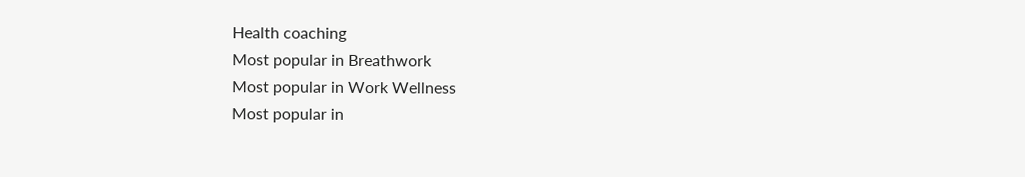Health coaching
Most popular in Breathwork
Most popular in Work Wellness
Most popular in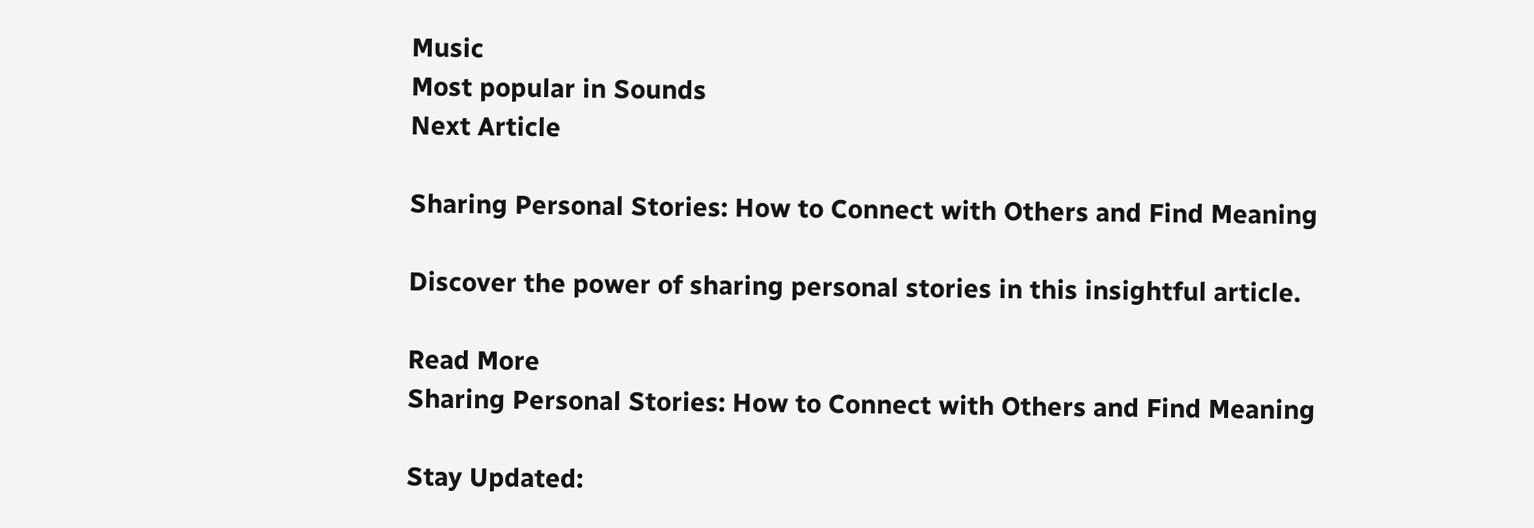Music
Most popular in Sounds
Next Article

Sharing Personal Stories: How to Connect with Others and Find Meaning

Discover the power of sharing personal stories in this insightful article.

Read More
Sharing Personal Stories: How to Connect with Others and Find Meaning

Stay Updated: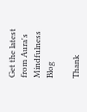Get the latest from Aura's Mindfulness Blog

Thank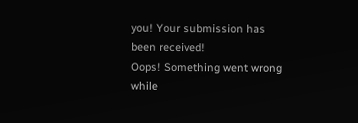you! Your submission has been received!
Oops! Something went wrong while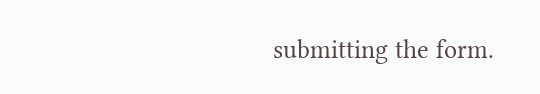submitting the form.